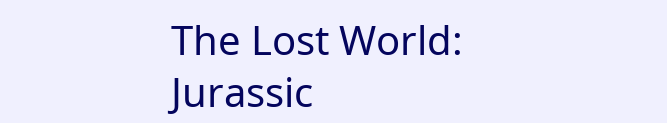The Lost World: Jurassic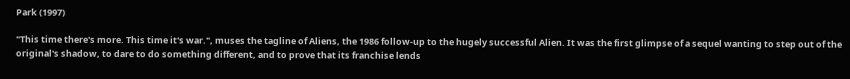Park (1997)

"This time there's more. This time it's war.", muses the tagline of Aliens, the 1986 follow-up to the hugely successful Alien. It was the first glimpse of a sequel wanting to step out of the original's shadow, to dare to do something different, and to prove that its franchise lends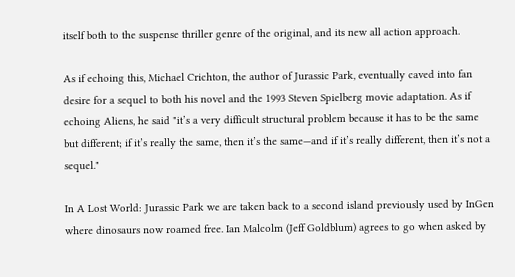itself both to the suspense thriller genre of the original, and its new all action approach.

As if echoing this, Michael Crichton, the author of Jurassic Park, eventually caved into fan desire for a sequel to both his novel and the 1993 Steven Spielberg movie adaptation. As if echoing Aliens, he said "it’s a very difficult structural problem because it has to be the same but different; if it’s really the same, then it’s the same—and if it’s really different, then it’s not a sequel."

In A Lost World: Jurassic Park we are taken back to a second island previously used by InGen where dinosaurs now roamed free. Ian Malcolm (Jeff Goldblum) agrees to go when asked by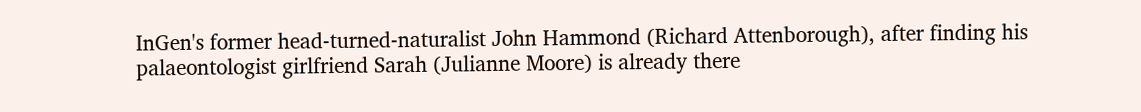InGen's former head-turned-naturalist John Hammond (Richard Attenborough), after finding his palaeontologist girlfriend Sarah (Julianne Moore) is already there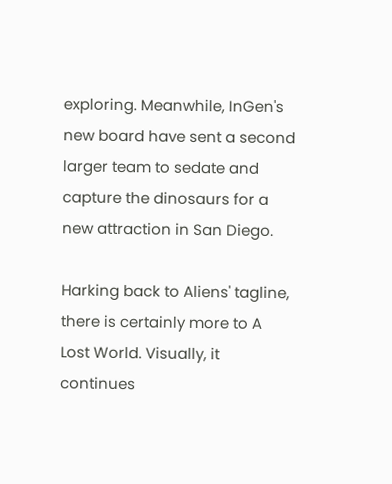exploring. Meanwhile, InGen's new board have sent a second larger team to sedate and capture the dinosaurs for a new attraction in San Diego.

Harking back to Aliens' tagline, there is certainly more to A Lost World. Visually, it continues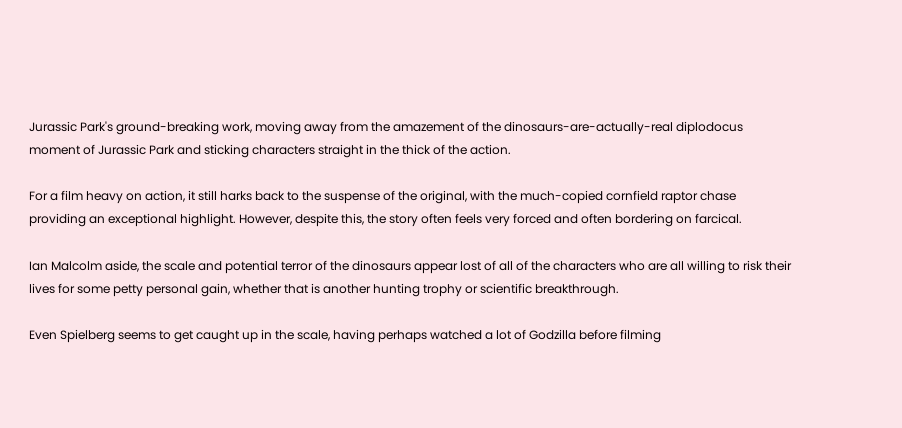Jurassic Park's ground-breaking work, moving away from the amazement of the dinosaurs-are-actually-real diplodocus moment of Jurassic Park and sticking characters straight in the thick of the action.

For a film heavy on action, it still harks back to the suspense of the original, with the much-copied cornfield raptor chase providing an exceptional highlight. However, despite this, the story often feels very forced and often bordering on farcical.

Ian Malcolm aside, the scale and potential terror of the dinosaurs appear lost of all of the characters who are all willing to risk their lives for some petty personal gain, whether that is another hunting trophy or scientific breakthrough.

Even Spielberg seems to get caught up in the scale, having perhaps watched a lot of Godzilla before filming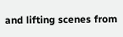and lifting scenes from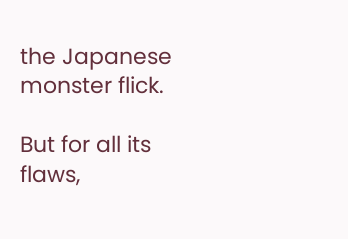the Japanese monster flick.

But for all its flaws,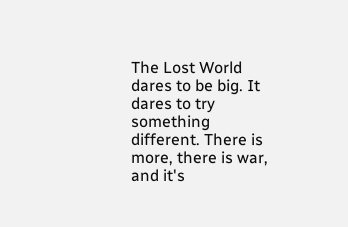The Lost World dares to be big. It dares to try something different. There is more, there is war, and it's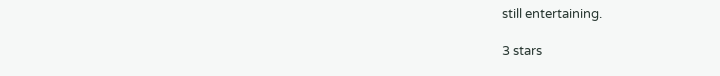still entertaining.

3 stars